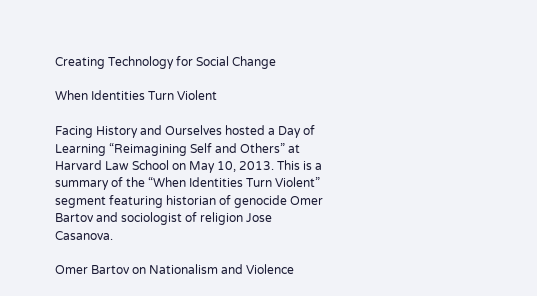Creating Technology for Social Change

When Identities Turn Violent

Facing History and Ourselves hosted a Day of Learning “Reimagining Self and Others” at Harvard Law School on May 10, 2013. This is a summary of the “When Identities Turn Violent” segment featuring historian of genocide Omer Bartov and sociologist of religion Jose Casanova.

Omer Bartov on Nationalism and Violence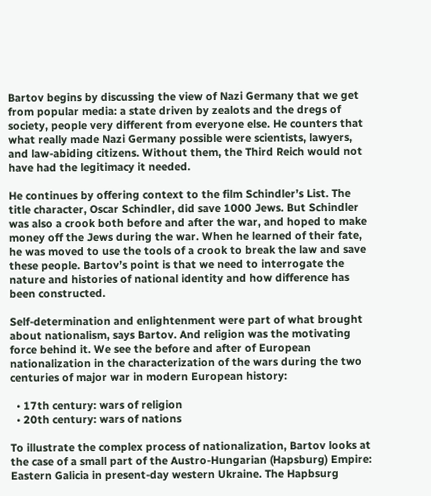Bartov begins by discussing the view of Nazi Germany that we get from popular media: a state driven by zealots and the dregs of society, people very different from everyone else. He counters that what really made Nazi Germany possible were scientists, lawyers, and law-abiding citizens. Without them, the Third Reich would not have had the legitimacy it needed.

He continues by offering context to the film Schindler’s List. The title character, Oscar Schindler, did save 1000 Jews. But Schindler was also a crook both before and after the war, and hoped to make money off the Jews during the war. When he learned of their fate, he was moved to use the tools of a crook to break the law and save these people. Bartov’s point is that we need to interrogate the nature and histories of national identity and how difference has been constructed.

Self-determination and enlightenment were part of what brought about nationalism, says Bartov. And religion was the motivating force behind it. We see the before and after of European nationalization in the characterization of the wars during the two centuries of major war in modern European history:

  • 17th century: wars of religion
  • 20th century: wars of nations

To illustrate the complex process of nationalization, Bartov looks at the case of a small part of the Austro-Hungarian (Hapsburg) Empire: Eastern Galicia in present-day western Ukraine. The Hapbsurg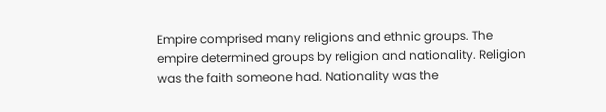Empire comprised many religions and ethnic groups. The empire determined groups by religion and nationality. Religion was the faith someone had. Nationality was the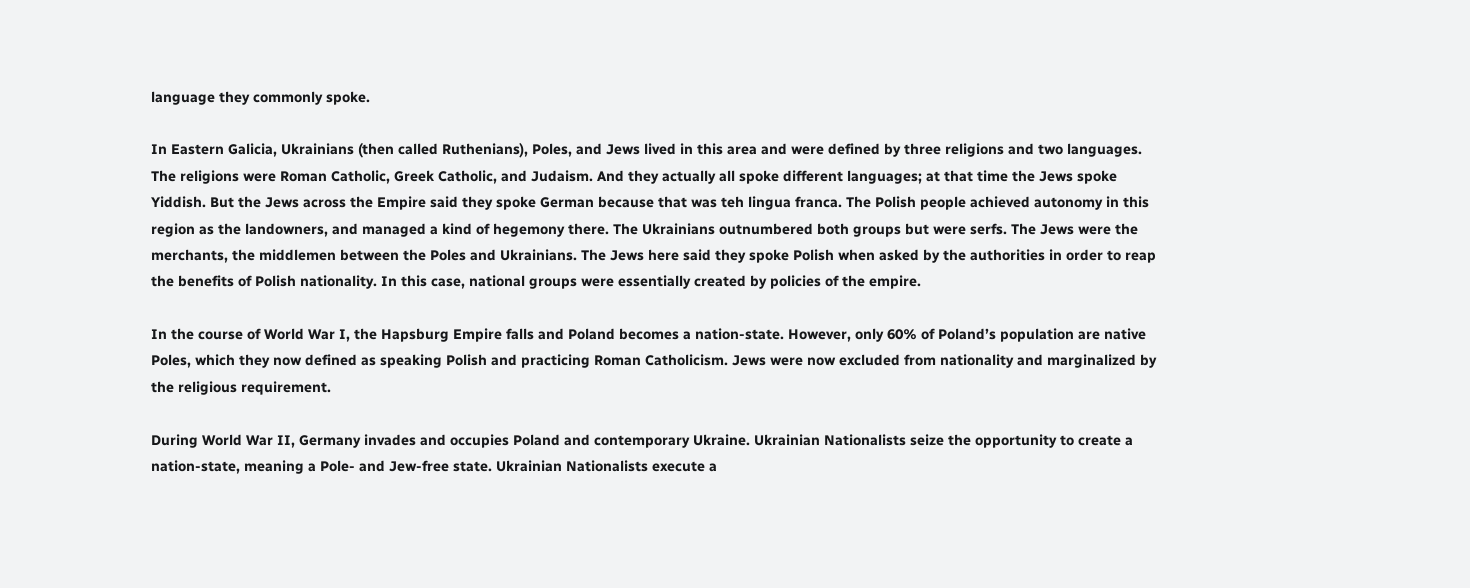language they commonly spoke.

In Eastern Galicia, Ukrainians (then called Ruthenians), Poles, and Jews lived in this area and were defined by three religions and two languages. The religions were Roman Catholic, Greek Catholic, and Judaism. And they actually all spoke different languages; at that time the Jews spoke Yiddish. But the Jews across the Empire said they spoke German because that was teh lingua franca. The Polish people achieved autonomy in this region as the landowners, and managed a kind of hegemony there. The Ukrainians outnumbered both groups but were serfs. The Jews were the merchants, the middlemen between the Poles and Ukrainians. The Jews here said they spoke Polish when asked by the authorities in order to reap the benefits of Polish nationality. In this case, national groups were essentially created by policies of the empire.

In the course of World War I, the Hapsburg Empire falls and Poland becomes a nation-state. However, only 60% of Poland’s population are native Poles, which they now defined as speaking Polish and practicing Roman Catholicism. Jews were now excluded from nationality and marginalized by the religious requirement.

During World War II, Germany invades and occupies Poland and contemporary Ukraine. Ukrainian Nationalists seize the opportunity to create a nation-state, meaning a Pole- and Jew-free state. Ukrainian Nationalists execute a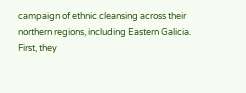campaign of ethnic cleansing across their northern regions, including Eastern Galicia. First, they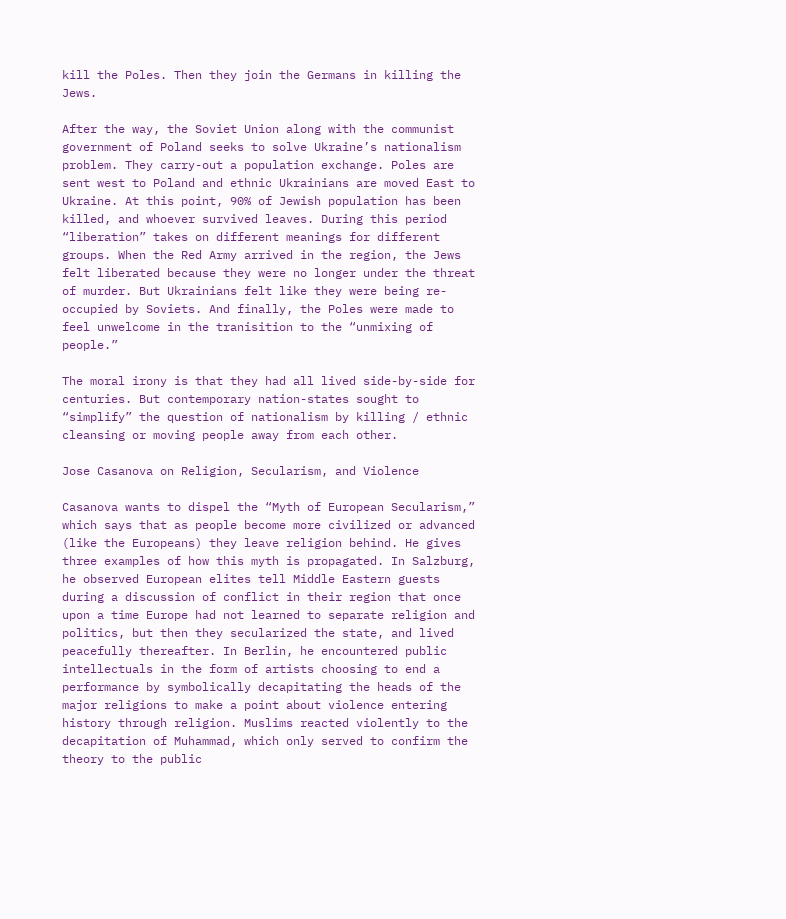kill the Poles. Then they join the Germans in killing the Jews.

After the way, the Soviet Union along with the communist government of Poland seeks to solve Ukraine’s nationalism problem. They carry-out a population exchange. Poles are sent west to Poland and ethnic Ukrainians are moved East to Ukraine. At this point, 90% of Jewish population has been killed, and whoever survived leaves. During this period “liberation” takes on different meanings for different groups. When the Red Army arrived in the region, the Jews felt liberated because they were no longer under the threat of murder. But Ukrainians felt like they were being re-occupied by Soviets. And finally, the Poles were made to feel unwelcome in the tranisition to the “unmixing of people.”

The moral irony is that they had all lived side-by-side for centuries. But contemporary nation-states sought to “simplify” the question of nationalism by killing / ethnic cleansing or moving people away from each other.

Jose Casanova on Religion, Secularism, and Violence

Casanova wants to dispel the “Myth of European Secularism,” which says that as people become more civilized or advanced (like the Europeans) they leave religion behind. He gives three examples of how this myth is propagated. In Salzburg, he observed European elites tell Middle Eastern guests during a discussion of conflict in their region that once upon a time Europe had not learned to separate religion and politics, but then they secularized the state, and lived peacefully thereafter. In Berlin, he encountered public intellectuals in the form of artists choosing to end a performance by symbolically decapitating the heads of the major religions to make a point about violence entering history through religion. Muslims reacted violently to the decapitation of Muhammad, which only served to confirm the theory to the public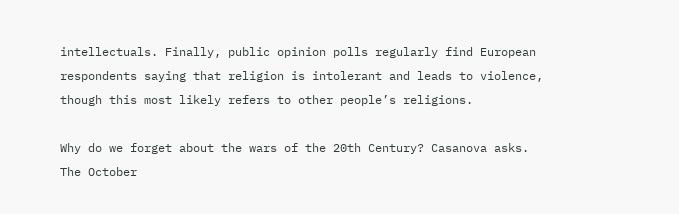intellectuals. Finally, public opinion polls regularly find European respondents saying that religion is intolerant and leads to violence, though this most likely refers to other people’s religions.

Why do we forget about the wars of the 20th Century? Casanova asks. The October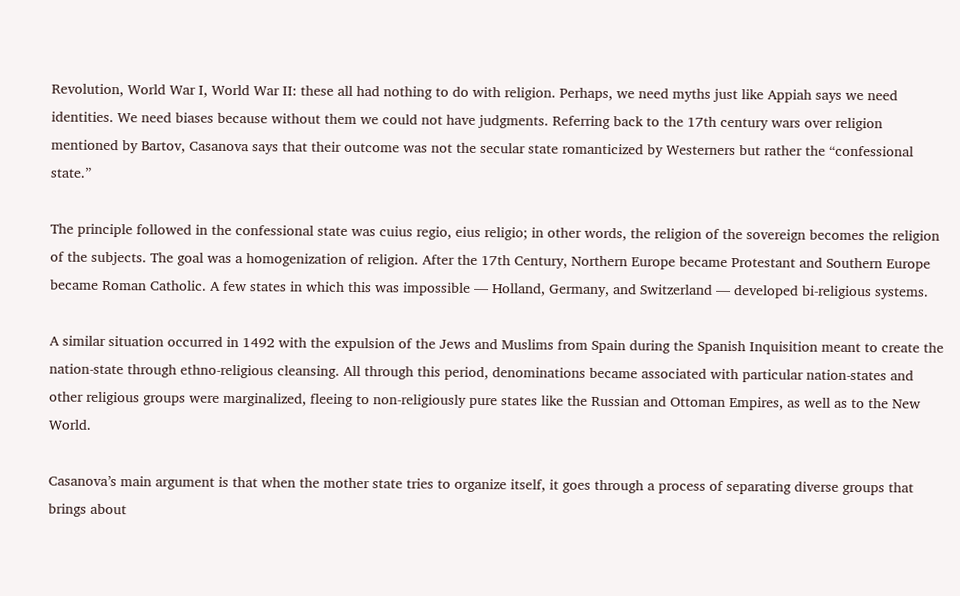Revolution, World War I, World War II: these all had nothing to do with religion. Perhaps, we need myths just like Appiah says we need identities. We need biases because without them we could not have judgments. Referring back to the 17th century wars over religion mentioned by Bartov, Casanova says that their outcome was not the secular state romanticized by Westerners but rather the “confessional state.”

The principle followed in the confessional state was cuius regio, eius religio; in other words, the religion of the sovereign becomes the religion of the subjects. The goal was a homogenization of religion. After the 17th Century, Northern Europe became Protestant and Southern Europe became Roman Catholic. A few states in which this was impossible — Holland, Germany, and Switzerland — developed bi-religious systems.

A similar situation occurred in 1492 with the expulsion of the Jews and Muslims from Spain during the Spanish Inquisition meant to create the nation-state through ethno-religious cleansing. All through this period, denominations became associated with particular nation-states and other religious groups were marginalized, fleeing to non-religiously pure states like the Russian and Ottoman Empires, as well as to the New World.

Casanova’s main argument is that when the mother state tries to organize itself, it goes through a process of separating diverse groups that brings about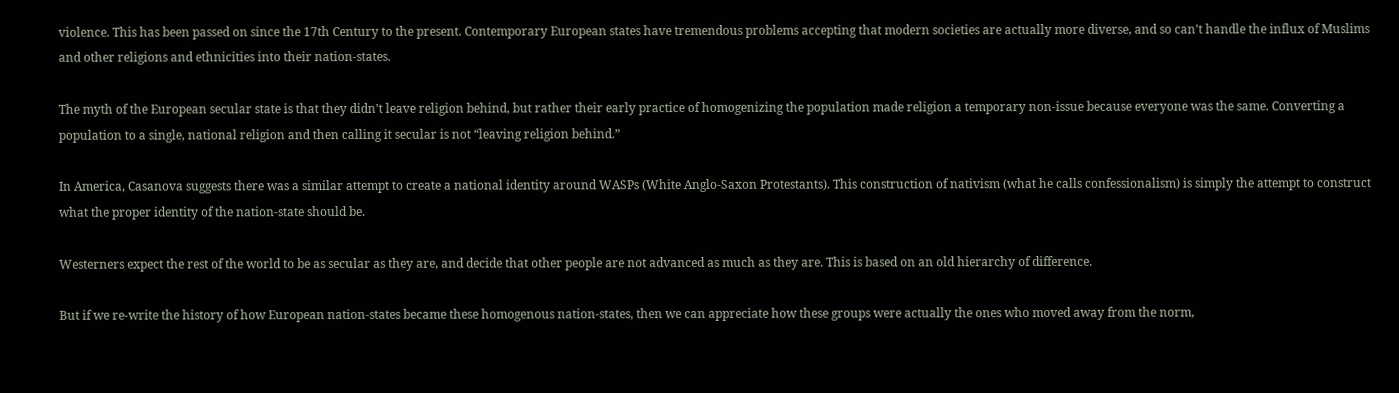violence. This has been passed on since the 17th Century to the present. Contemporary European states have tremendous problems accepting that modern societies are actually more diverse, and so can’t handle the influx of Muslims and other religions and ethnicities into their nation-states.

The myth of the European secular state is that they didn’t leave religion behind, but rather their early practice of homogenizing the population made religion a temporary non-issue because everyone was the same. Converting a population to a single, national religion and then calling it secular is not “leaving religion behind.”

In America, Casanova suggests there was a similar attempt to create a national identity around WASPs (White Anglo-Saxon Protestants). This construction of nativism (what he calls confessionalism) is simply the attempt to construct what the proper identity of the nation-state should be.

Westerners expect the rest of the world to be as secular as they are, and decide that other people are not advanced as much as they are. This is based on an old hierarchy of difference.

But if we re-write the history of how European nation-states became these homogenous nation-states, then we can appreciate how these groups were actually the ones who moved away from the norm,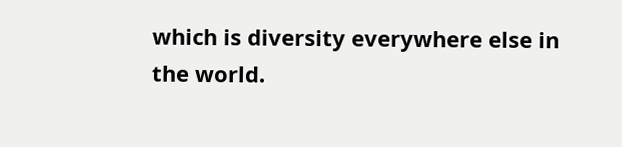which is diversity everywhere else in the world.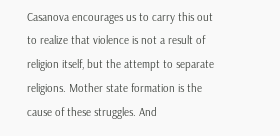Casanova encourages us to carry this out to realize that violence is not a result of religion itself, but the attempt to separate religions. Mother state formation is the cause of these struggles. And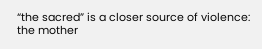“the sacred” is a closer source of violence: the mother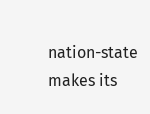nation-state makes its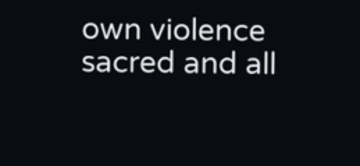own violence sacred and all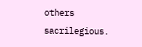others sacrilegious.